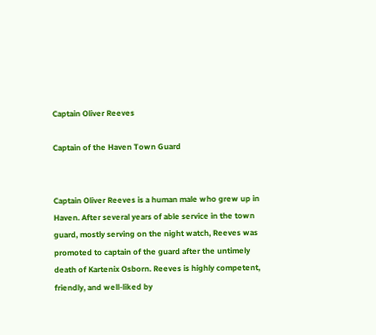Captain Oliver Reeves

Captain of the Haven Town Guard


Captain Oliver Reeves is a human male who grew up in Haven. After several years of able service in the town guard, mostly serving on the night watch, Reeves was promoted to captain of the guard after the untimely death of Kartenix Osborn. Reeves is highly competent, friendly, and well-liked by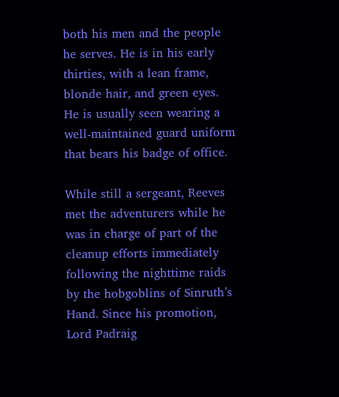both his men and the people he serves. He is in his early thirties, with a lean frame, blonde hair, and green eyes. He is usually seen wearing a well-maintained guard uniform that bears his badge of office.

While still a sergeant, Reeves met the adventurers while he was in charge of part of the cleanup efforts immediately following the nighttime raids by the hobgoblins of Sinruth’s Hand. Since his promotion, Lord Padraig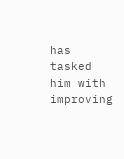has tasked him with improving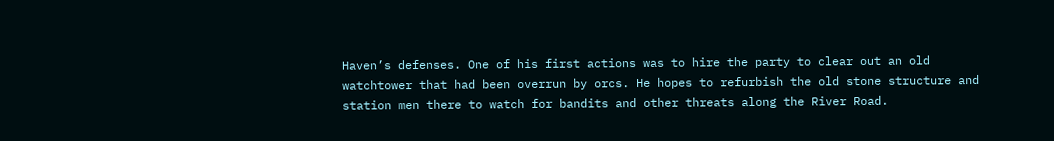Haven’s defenses. One of his first actions was to hire the party to clear out an old watchtower that had been overrun by orcs. He hopes to refurbish the old stone structure and station men there to watch for bandits and other threats along the River Road.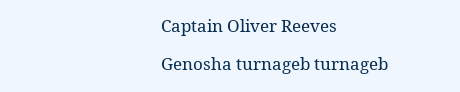Captain Oliver Reeves

Genosha turnageb turnageb